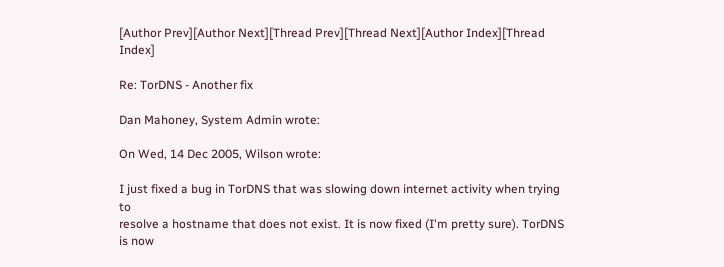[Author Prev][Author Next][Thread Prev][Thread Next][Author Index][Thread Index]

Re: TorDNS - Another fix

Dan Mahoney, System Admin wrote:

On Wed, 14 Dec 2005, Wilson wrote:

I just fixed a bug in TorDNS that was slowing down internet activity when trying to
resolve a hostname that does not exist. It is now fixed (I'm pretty sure). TorDNS is now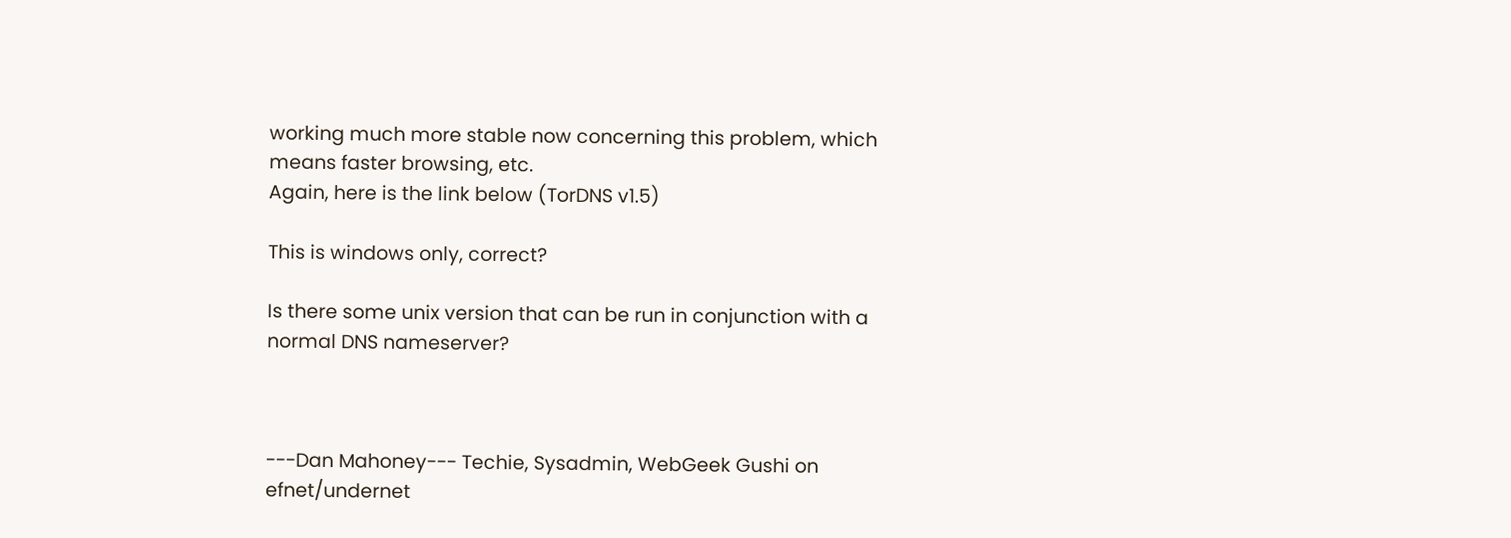working much more stable now concerning this problem, which means faster browsing, etc.
Again, here is the link below (TorDNS v1.5)

This is windows only, correct?

Is there some unix version that can be run in conjunction with a normal DNS nameserver?



---Dan Mahoney--- Techie, Sysadmin, WebGeek Gushi on efnet/undernet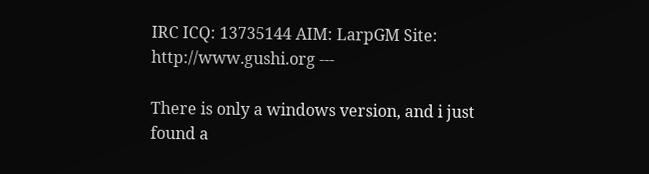IRC ICQ: 13735144 AIM: LarpGM Site: http://www.gushi.org ---

There is only a windows version, and i just found a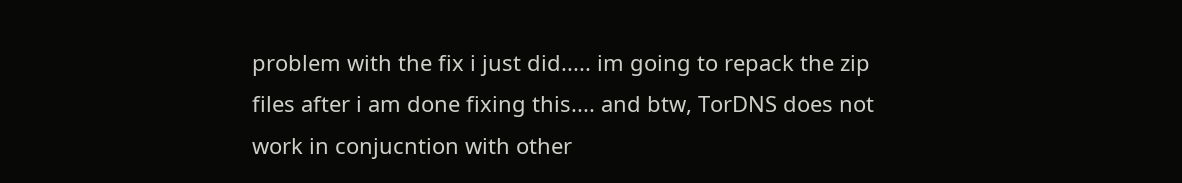problem with the fix i just did..... im going to repack the zip files after i am done fixing this.... and btw, TorDNS does not work in conjucntion with other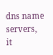dns name servers, it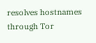resolves hostnames through Tor